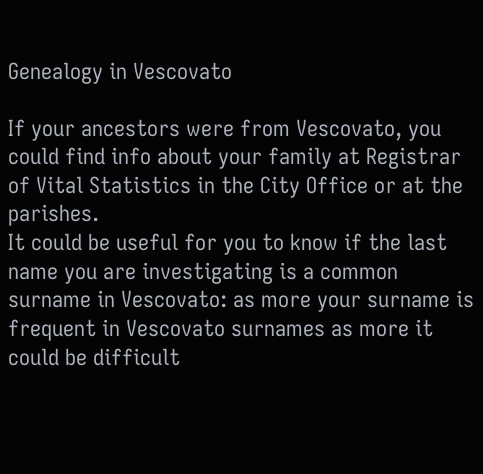Genealogy in Vescovato

If your ancestors were from Vescovato, you could find info about your family at Registrar of Vital Statistics in the City Office or at the parishes.
It could be useful for you to know if the last name you are investigating is a common surname in Vescovato: as more your surname is frequent in Vescovato surnames as more it could be difficult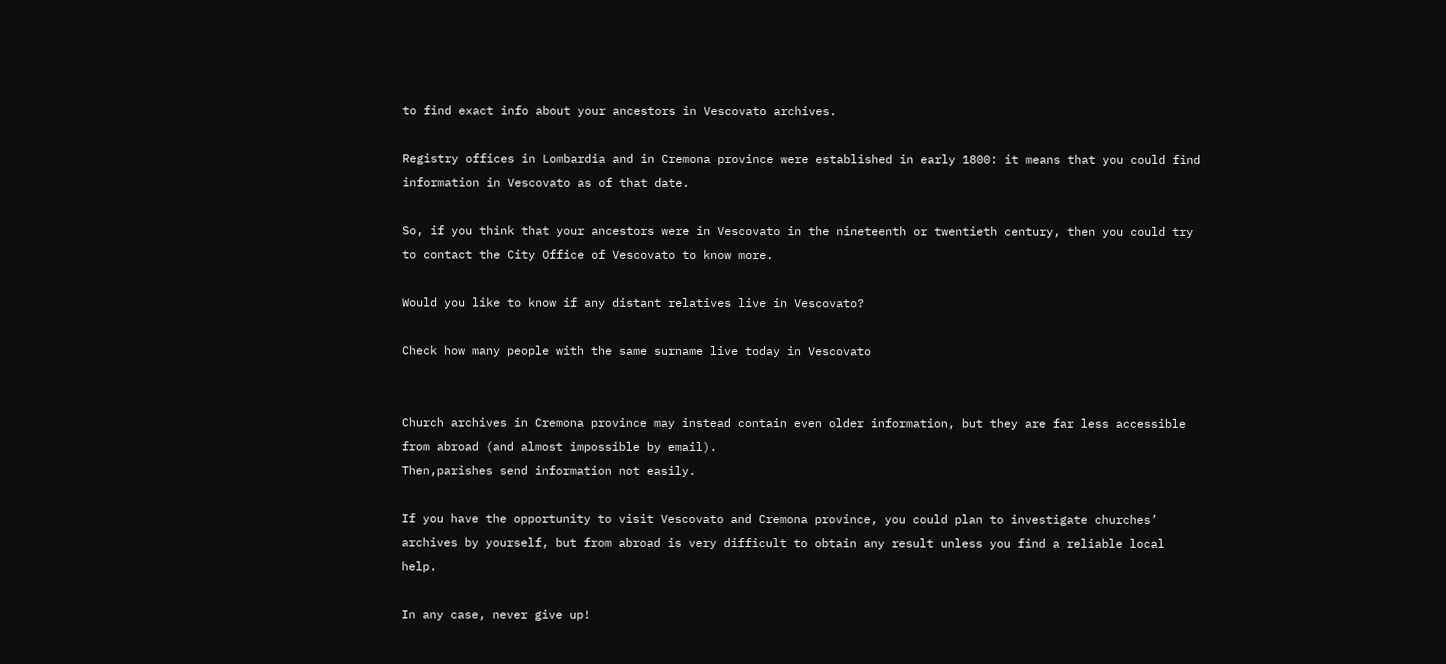to find exact info about your ancestors in Vescovato archives.

Registry offices in Lombardia and in Cremona province were established in early 1800: it means that you could find information in Vescovato as of that date.

So, if you think that your ancestors were in Vescovato in the nineteenth or twentieth century, then you could try to contact the City Office of Vescovato to know more.

Would you like to know if any distant relatives live in Vescovato?

Check how many people with the same surname live today in Vescovato


Church archives in Cremona province may instead contain even older information, but they are far less accessible from abroad (and almost impossible by email).
Then,parishes send information not easily.

If you have the opportunity to visit Vescovato and Cremona province, you could plan to investigate churches’ archives by yourself, but from abroad is very difficult to obtain any result unless you find a reliable local help.

In any case, never give up!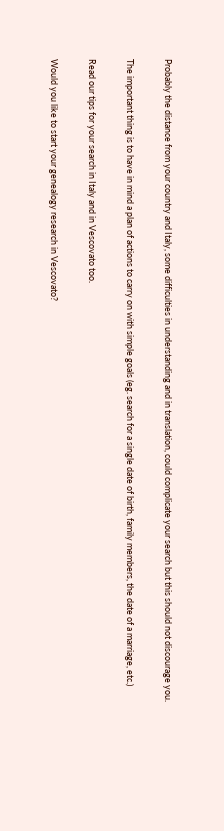Probably the distance from your country and Italy, some difficulties in understanding and in translation, could complicate your search but this should not discourage you.

The important thing is to have in mind a plan of actions to carry on with simple goals (eg. search for a single date of birth, family members, the date of a marriage, etc.)

Read our tips for your search in Italy and in Vescovato too.

Would you like to start your genealogy research in Vescovato?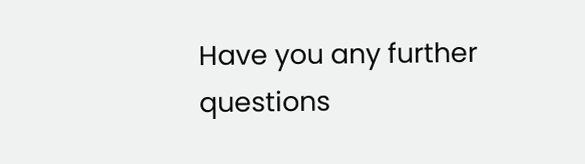Have you any further questions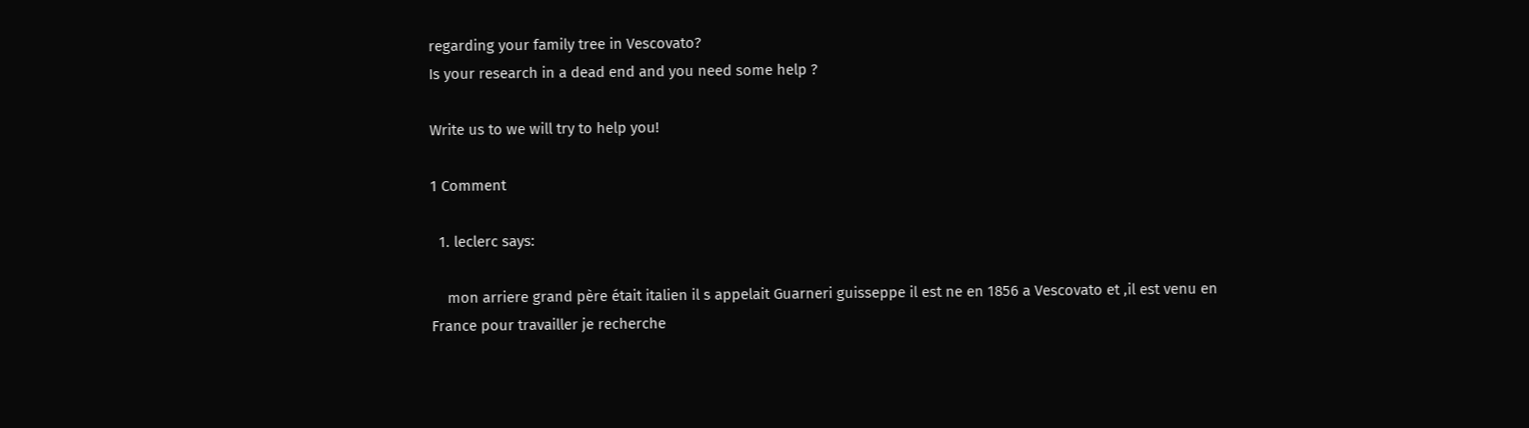regarding your family tree in Vescovato?
Is your research in a dead end and you need some help ?

Write us to we will try to help you!

1 Comment

  1. leclerc says:

    mon arriere grand père était italien il s appelait Guarneri guisseppe il est ne en 1856 a Vescovato et ,il est venu en France pour travailler je recherche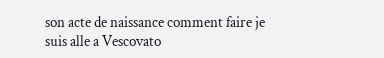son acte de naissance comment faire je suis alle a Vescovato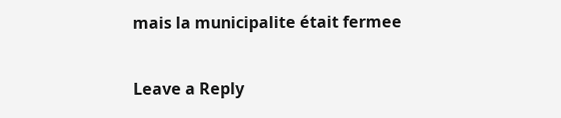mais la municipalite était fermee

Leave a Reply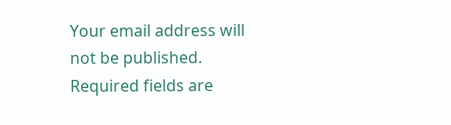Your email address will not be published. Required fields are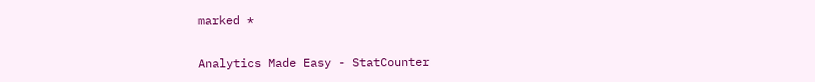marked *

Analytics Made Easy - StatCounter